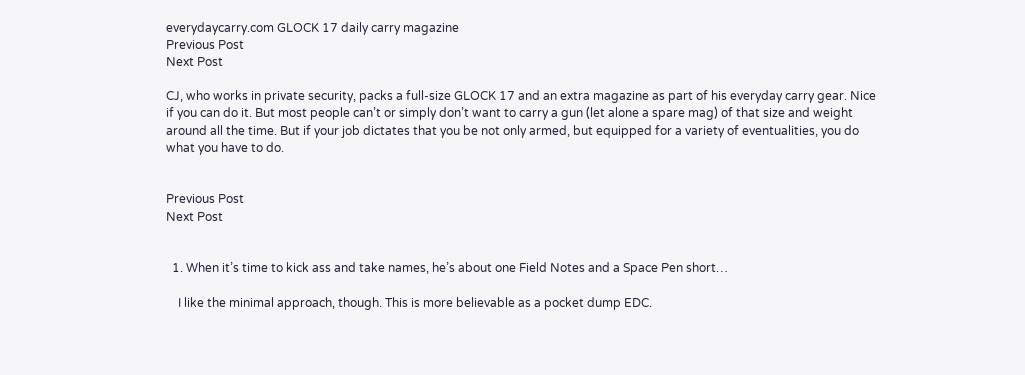everydaycarry.com GLOCK 17 daily carry magazine
Previous Post
Next Post

CJ, who works in private security, packs a full-size GLOCK 17 and an extra magazine as part of his everyday carry gear. Nice if you can do it. But most people can’t or simply don’t want to carry a gun (let alone a spare mag) of that size and weight around all the time. But if your job dictates that you be not only armed, but equipped for a variety of eventualities, you do what you have to do.


Previous Post
Next Post


  1. When it’s time to kick ass and take names, he’s about one Field Notes and a Space Pen short…

    I like the minimal approach, though. This is more believable as a pocket dump EDC.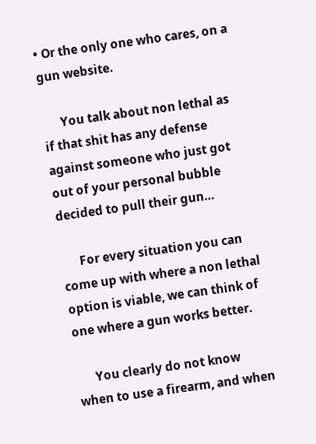• Or the only one who cares, on a gun website.

      You talk about non lethal as if that shit has any defense against someone who just got out of your personal bubble decided to pull their gun…

      For every situation you can come up with where a non lethal option is viable, we can think of one where a gun works better.

      You clearly do not know when to use a firearm, and when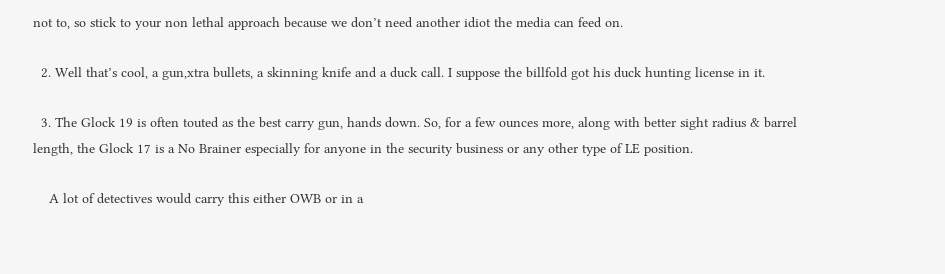not to, so stick to your non lethal approach because we don’t need another idiot the media can feed on.

  2. Well that’s cool, a gun,xtra bullets, a skinning knife and a duck call. I suppose the billfold got his duck hunting license in it.

  3. The Glock 19 is often touted as the best carry gun, hands down. So, for a few ounces more, along with better sight radius & barrel length, the Glock 17 is a No Brainer especially for anyone in the security business or any other type of LE position.

    A lot of detectives would carry this either OWB or in a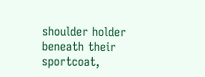shoulder holder beneath their sportcoat,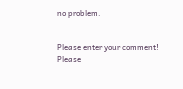no problem.


Please enter your comment!
Please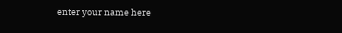enter your name here